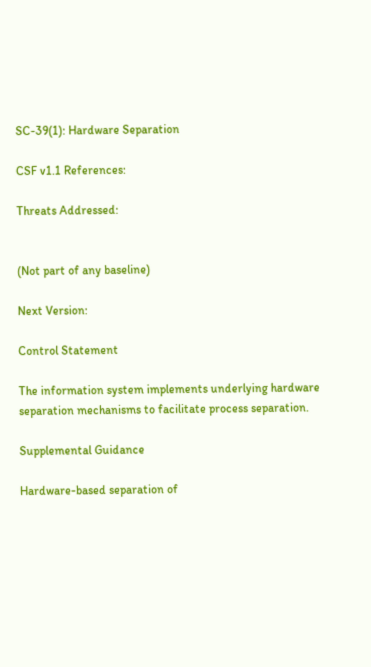SC-39(1): Hardware Separation

CSF v1.1 References:

Threats Addressed:


(Not part of any baseline)

Next Version:

Control Statement

The information system implements underlying hardware separation mechanisms to facilitate process separation.

Supplemental Guidance

Hardware-based separation of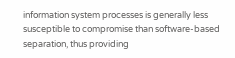information system processes is generally less susceptible to compromise than software-based separation, thus providing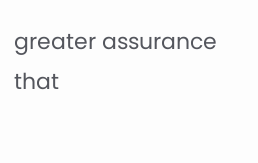greater assurance that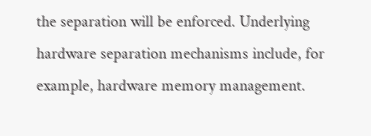the separation will be enforced. Underlying hardware separation mechanisms include, for example, hardware memory management.